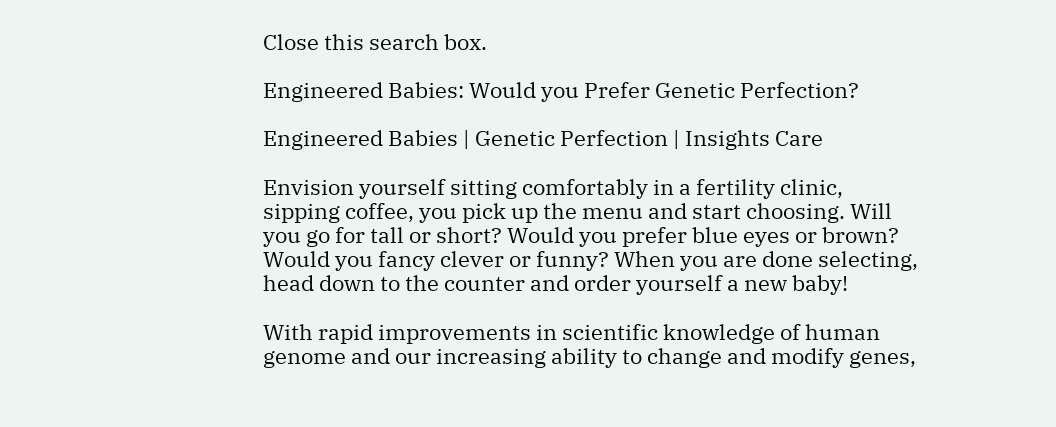Close this search box.

Engineered Babies: Would you Prefer Genetic Perfection?

Engineered Babies | Genetic Perfection | Insights Care

Envision yourself sitting comfortably in a fertility clinic, sipping coffee, you pick up the menu and start choosing. Will you go for tall or short? Would you prefer blue eyes or brown? Would you fancy clever or funny? When you are done selecting, head down to the counter and order yourself a new baby!

With rapid improvements in scientific knowledge of human genome and our increasing ability to change and modify genes,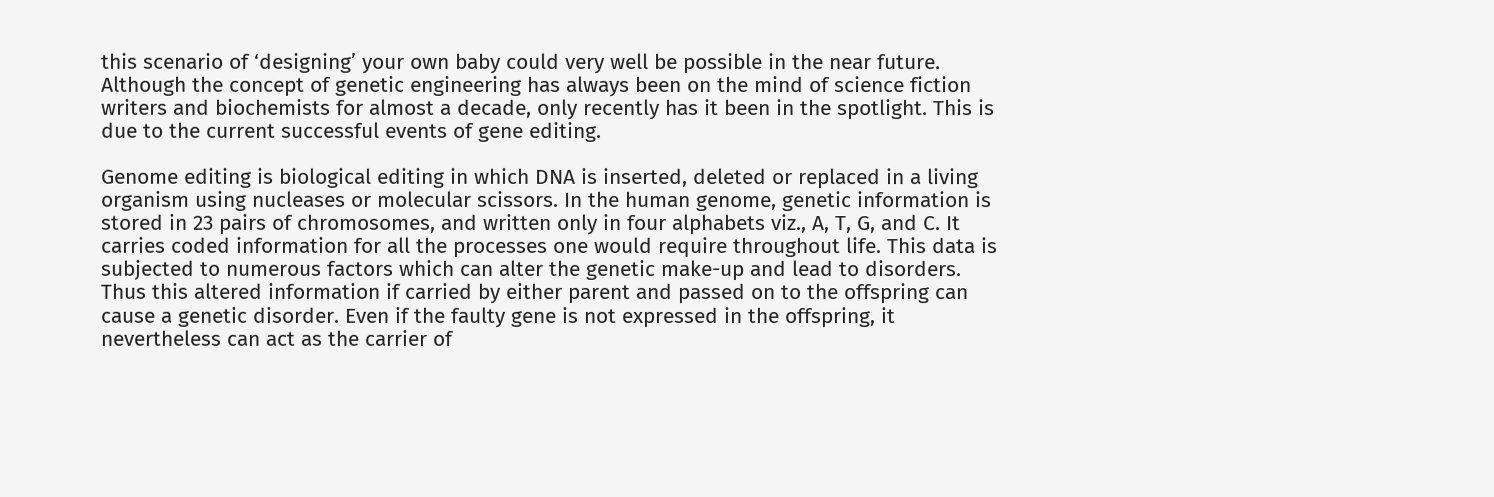this scenario of ‘designing’ your own baby could very well be possible in the near future. Although the concept of genetic engineering has always been on the mind of science fiction writers and biochemists for almost a decade, only recently has it been in the spotlight. This is due to the current successful events of gene editing.

Genome editing is biological editing in which DNA is inserted, deleted or replaced in a living organism using nucleases or molecular scissors. In the human genome, genetic information is stored in 23 pairs of chromosomes, and written only in four alphabets viz., A, T, G, and C. It carries coded information for all the processes one would require throughout life. This data is subjected to numerous factors which can alter the genetic make-up and lead to disorders. Thus this altered information if carried by either parent and passed on to the offspring can cause a genetic disorder. Even if the faulty gene is not expressed in the offspring, it nevertheless can act as the carrier of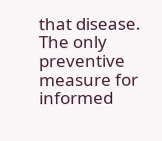that disease. The only preventive measure for informed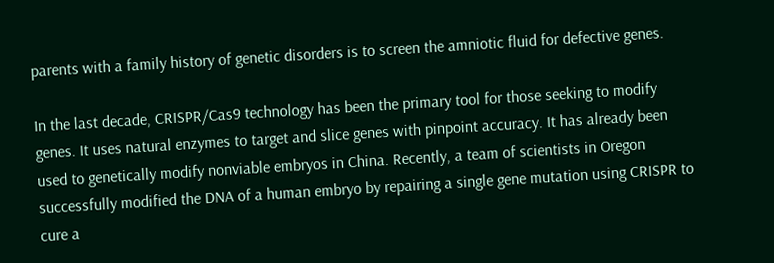parents with a family history of genetic disorders is to screen the amniotic fluid for defective genes.

In the last decade, CRISPR/Cas9 technology has been the primary tool for those seeking to modify genes. It uses natural enzymes to target and slice genes with pinpoint accuracy. It has already been used to genetically modify nonviable embryos in China. Recently, a team of scientists in Oregon successfully modified the DNA of a human embryo by repairing a single gene mutation using CRISPR to cure a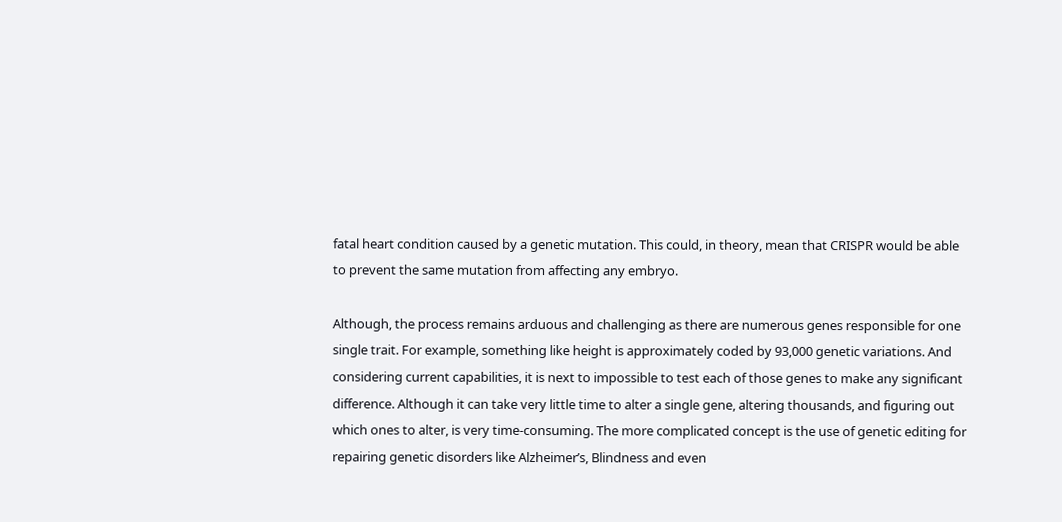fatal heart condition caused by a genetic mutation. This could, in theory, mean that CRISPR would be able to prevent the same mutation from affecting any embryo.

Although, the process remains arduous and challenging as there are numerous genes responsible for one single trait. For example, something like height is approximately coded by 93,000 genetic variations. And considering current capabilities, it is next to impossible to test each of those genes to make any significant difference. Although it can take very little time to alter a single gene, altering thousands, and figuring out which ones to alter, is very time-consuming. The more complicated concept is the use of genetic editing for repairing genetic disorders like Alzheimer’s, Blindness and even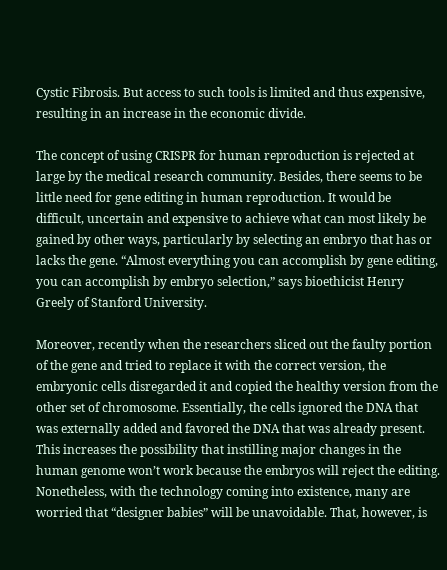Cystic Fibrosis. But access to such tools is limited and thus expensive, resulting in an increase in the economic divide.

The concept of using CRISPR for human reproduction is rejected at large by the medical research community. Besides, there seems to be little need for gene editing in human reproduction. It would be difficult, uncertain and expensive to achieve what can most likely be gained by other ways, particularly by selecting an embryo that has or lacks the gene. “Almost everything you can accomplish by gene editing, you can accomplish by embryo selection,” says bioethicist Henry Greely of Stanford University.

Moreover, recently when the researchers sliced out the faulty portion of the gene and tried to replace it with the correct version, the embryonic cells disregarded it and copied the healthy version from the other set of chromosome. Essentially, the cells ignored the DNA that was externally added and favored the DNA that was already present. This increases the possibility that instilling major changes in the human genome won’t work because the embryos will reject the editing. Nonetheless, with the technology coming into existence, many are worried that “designer babies” will be unavoidable. That, however, is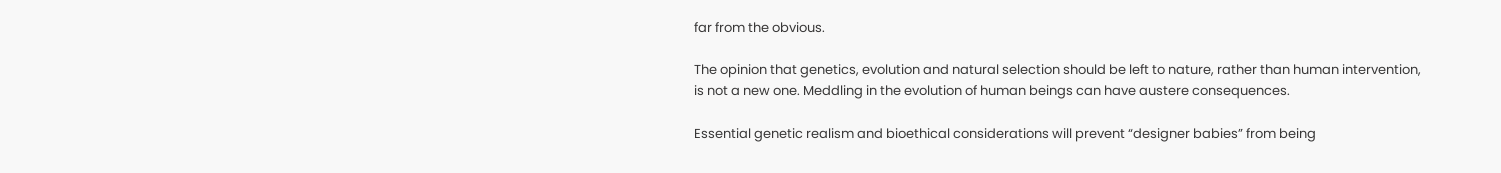far from the obvious.

The opinion that genetics, evolution and natural selection should be left to nature, rather than human intervention, is not a new one. Meddling in the evolution of human beings can have austere consequences.

Essential genetic realism and bioethical considerations will prevent “designer babies” from being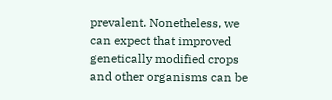prevalent. Nonetheless, we can expect that improved genetically modified crops and other organisms can be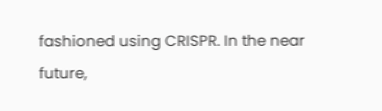fashioned using CRISPR. In the near future,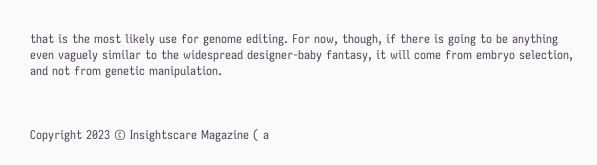that is the most likely use for genome editing. For now, though, if there is going to be anything even vaguely similar to the widespread designer-baby fantasy, it will come from embryo selection, and not from genetic manipulation.



Copyright 2023 © Insightscare Magazine ( a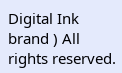Digital Ink brand ) All rights reserved.